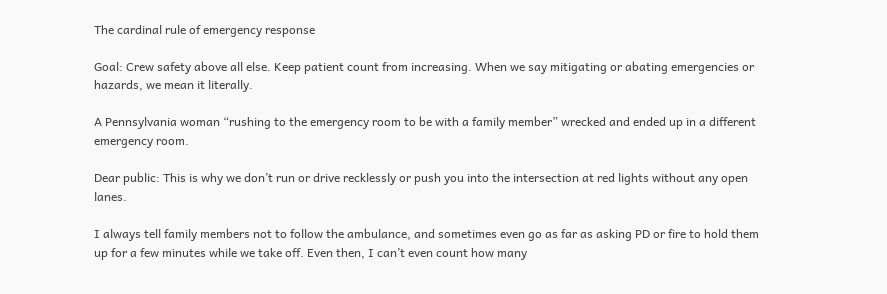The cardinal rule of emergency response

Goal: Crew safety above all else. Keep patient count from increasing. When we say mitigating or abating emergencies or hazards, we mean it literally.

A Pennsylvania woman “rushing to the emergency room to be with a family member” wrecked and ended up in a different emergency room.

Dear public: This is why we don’t run or drive recklessly or push you into the intersection at red lights without any open lanes.

I always tell family members not to follow the ambulance, and sometimes even go as far as asking PD or fire to hold them up for a few minutes while we take off. Even then, I can’t even count how many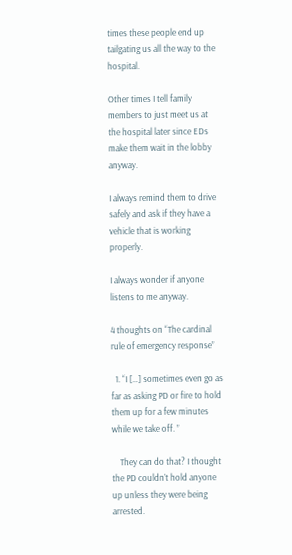times these people end up tailgating us all the way to the hospital.

Other times I tell family members to just meet us at the hospital later since EDs make them wait in the lobby anyway.

I always remind them to drive safely and ask if they have a vehicle that is working properly.

I always wonder if anyone listens to me anyway.

4 thoughts on “The cardinal rule of emergency response”

  1. “I […] sometimes even go as far as asking PD or fire to hold them up for a few minutes while we take off. ”

    They can do that? I thought the PD couldn’t hold anyone up unless they were being arrested.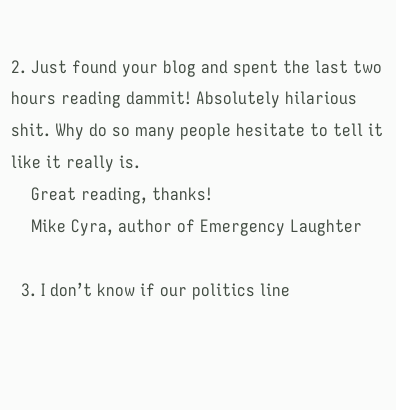2. Just found your blog and spent the last two hours reading dammit! Absolutely hilarious shit. Why do so many people hesitate to tell it like it really is.
    Great reading, thanks!
    Mike Cyra, author of Emergency Laughter

  3. I don’t know if our politics line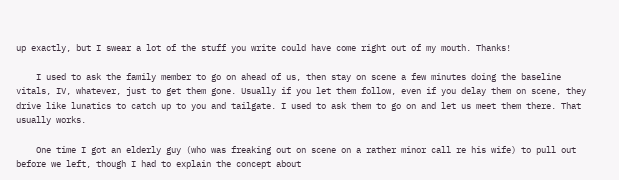up exactly, but I swear a lot of the stuff you write could have come right out of my mouth. Thanks!

    I used to ask the family member to go on ahead of us, then stay on scene a few minutes doing the baseline vitals, IV, whatever, just to get them gone. Usually if you let them follow, even if you delay them on scene, they drive like lunatics to catch up to you and tailgate. I used to ask them to go on and let us meet them there. That usually works.

    One time I got an elderly guy (who was freaking out on scene on a rather minor call re his wife) to pull out before we left, though I had to explain the concept about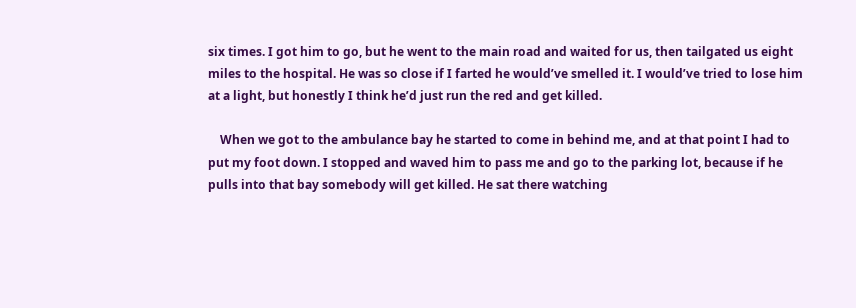six times. I got him to go, but he went to the main road and waited for us, then tailgated us eight miles to the hospital. He was so close if I farted he would’ve smelled it. I would’ve tried to lose him at a light, but honestly I think he’d just run the red and get killed.

    When we got to the ambulance bay he started to come in behind me, and at that point I had to put my foot down. I stopped and waved him to pass me and go to the parking lot, because if he pulls into that bay somebody will get killed. He sat there watching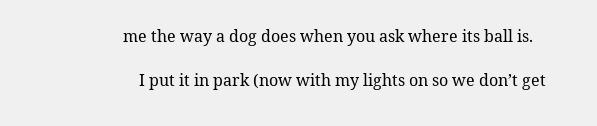me the way a dog does when you ask where its ball is.

    I put it in park (now with my lights on so we don’t get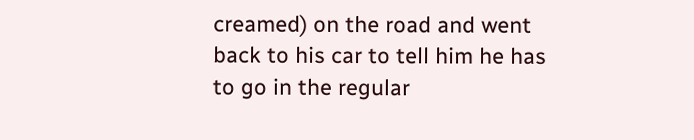creamed) on the road and went back to his car to tell him he has to go in the regular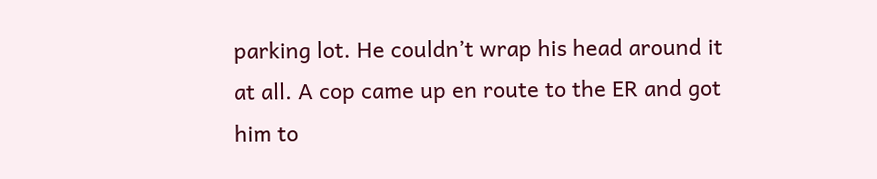parking lot. He couldn’t wrap his head around it at all. A cop came up en route to the ER and got him to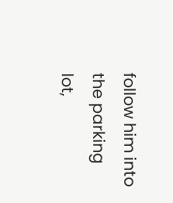follow him into the parking lot,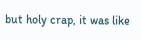but holy crap, it was like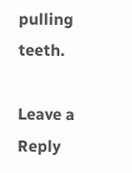pulling teeth.

Leave a Reply